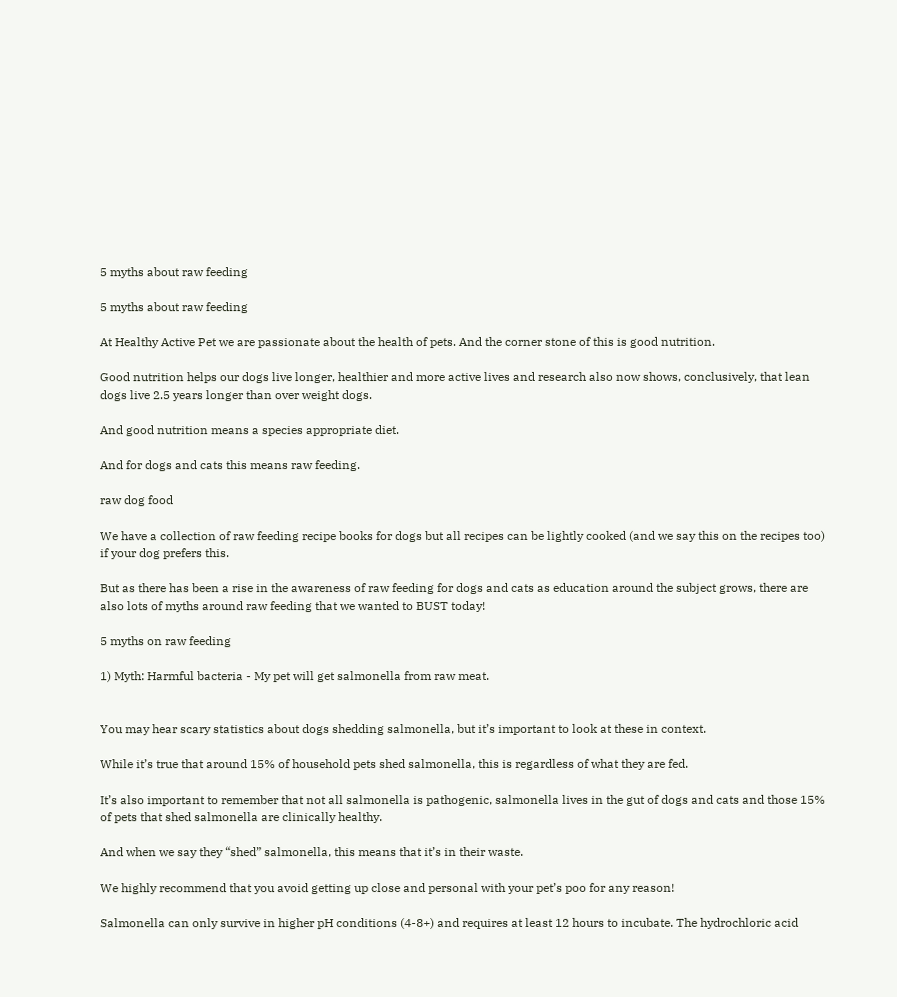5 myths about raw feeding

5 myths about raw feeding

At Healthy Active Pet we are passionate about the health of pets. And the corner stone of this is good nutrition.

Good nutrition helps our dogs live longer, healthier and more active lives and research also now shows, conclusively, that lean dogs live 2.5 years longer than over weight dogs.

And good nutrition means a species appropriate diet.

And for dogs and cats this means raw feeding.

raw dog food

We have a collection of raw feeding recipe books for dogs but all recipes can be lightly cooked (and we say this on the recipes too) if your dog prefers this.

But as there has been a rise in the awareness of raw feeding for dogs and cats as education around the subject grows, there are also lots of myths around raw feeding that we wanted to BUST today!

5 myths on raw feeding

1) Myth: Harmful bacteria - My pet will get salmonella from raw meat.


You may hear scary statistics about dogs shedding salmonella, but it’s important to look at these in context.

While it’s true that around 15% of household pets shed salmonella, this is regardless of what they are fed.

It’s also important to remember that not all salmonella is pathogenic, salmonella lives in the gut of dogs and cats and those 15% of pets that shed salmonella are clinically healthy.

And when we say they “shed” salmonella, this means that it’s in their waste.

We highly recommend that you avoid getting up close and personal with your pet’s poo for any reason!

Salmonella can only survive in higher pH conditions (4-8+) and requires at least 12 hours to incubate. The hydrochloric acid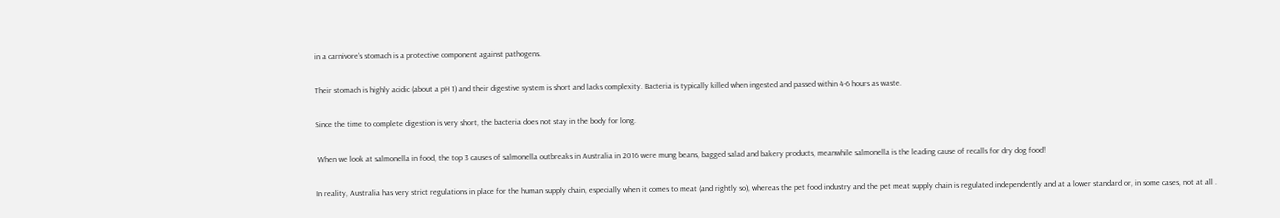in a carnivore’s stomach is a protective component against pathogens.

Their stomach is highly acidic (about a pH 1) and their digestive system is short and lacks complexity. Bacteria is typically killed when ingested and passed within 4-6 hours as waste.

Since the time to complete digestion is very short, the bacteria does not stay in the body for long.

 When we look at salmonella in food, the top 3 causes of salmonella outbreaks in Australia in 2016 were mung beans, bagged salad and bakery products, meanwhile salmonella is the leading cause of recalls for dry dog food!

In reality, Australia has very strict regulations in place for the human supply chain, especially when it comes to meat (and rightly so), whereas the pet food industry and the pet meat supply chain is regulated independently and at a lower standard or, in some cases, not at all .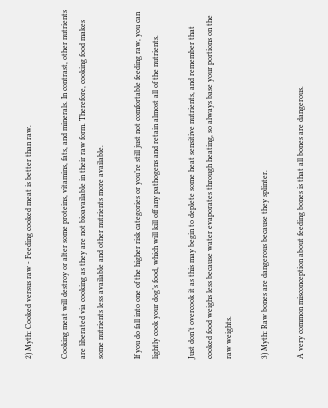2) Myth: Cooked versus raw - Feeding cooked meat is better than raw.

Cooking meat will destroy or alter some proteins, vitamins, fats, and minerals. In contrast, other nutrients are liberated via cooking as they are not bioavailable in their raw form. Therefore, cooking food makes some nutrients less available and other nutrients more available.

If you do fall into one of the higher risk categories or you’re still just not comfortable feeding raw, you can lightly cook your dog’s food, which will kill off any pathogens and retain almost all of the nutrients.

Just don’t overcook it as this may begin to deplete some heat sensitive nutrients, and remember that cooked food weighs less because water evaporates through heating, so always base your portions on the raw weights.

3) Myth: Raw bones are dangerous because they splinter.

A very common misconception about feeding bones is that all bones are dangerous.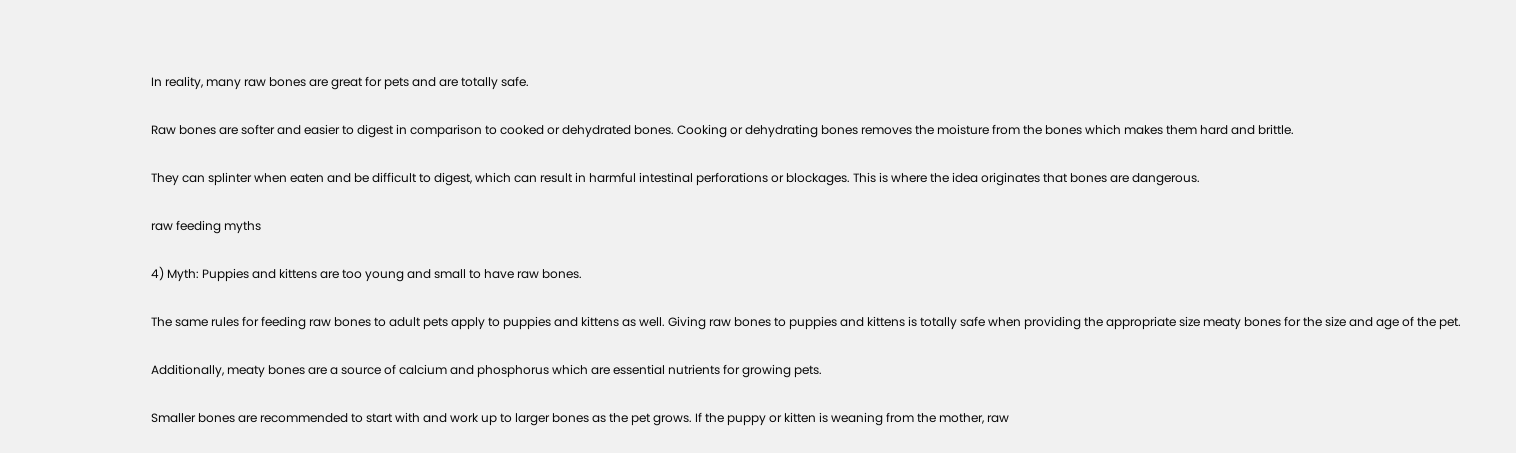In reality, many raw bones are great for pets and are totally safe.

Raw bones are softer and easier to digest in comparison to cooked or dehydrated bones. Cooking or dehydrating bones removes the moisture from the bones which makes them hard and brittle.

They can splinter when eaten and be difficult to digest, which can result in harmful intestinal perforations or blockages. This is where the idea originates that bones are dangerous.

raw feeding myths

4) Myth: Puppies and kittens are too young and small to have raw bones.

The same rules for feeding raw bones to adult pets apply to puppies and kittens as well. Giving raw bones to puppies and kittens is totally safe when providing the appropriate size meaty bones for the size and age of the pet.

Additionally, meaty bones are a source of calcium and phosphorus which are essential nutrients for growing pets.

Smaller bones are recommended to start with and work up to larger bones as the pet grows. If the puppy or kitten is weaning from the mother, raw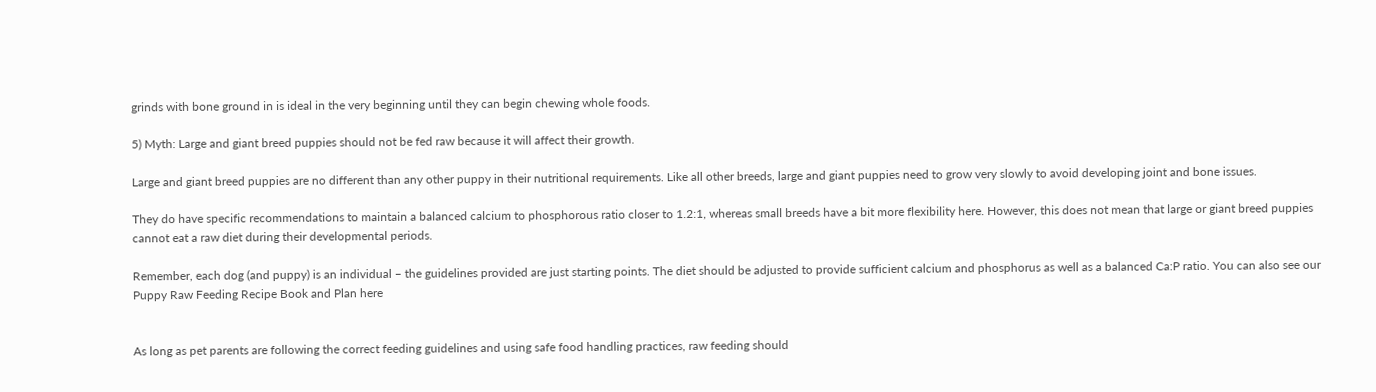grinds with bone ground in is ideal in the very beginning until they can begin chewing whole foods.

5) Myth: Large and giant breed puppies should not be fed raw because it will affect their growth.

Large and giant breed puppies are no different than any other puppy in their nutritional requirements. Like all other breeds, large and giant puppies need to grow very slowly to avoid developing joint and bone issues.

They do have specific recommendations to maintain a balanced calcium to phosphorous ratio closer to 1.2:1, whereas small breeds have a bit more flexibility here. However, this does not mean that large or giant breed puppies cannot eat a raw diet during their developmental periods.

Remember, each dog (and puppy) is an individual – the guidelines provided are just starting points. The diet should be adjusted to provide sufficient calcium and phosphorus as well as a balanced Ca:P ratio. You can also see our Puppy Raw Feeding Recipe Book and Plan here


As long as pet parents are following the correct feeding guidelines and using safe food handling practices, raw feeding should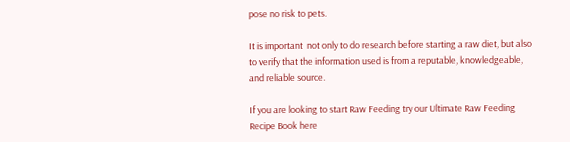pose no risk to pets.

It is important  not only to do research before starting a raw diet, but also to verify that the information used is from a reputable, knowledgeable, and reliable source.

If you are looking to start Raw Feeding try our Ultimate Raw Feeding Recipe Book here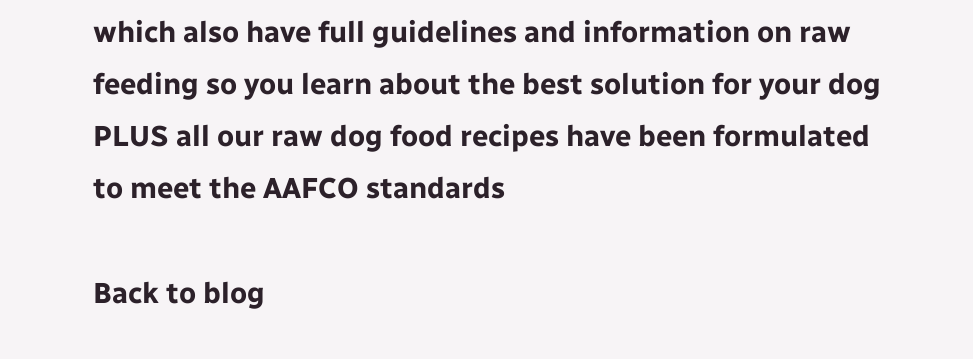which also have full guidelines and information on raw feeding so you learn about the best solution for your dog PLUS all our raw dog food recipes have been formulated to meet the AAFCO standards

Back to blog